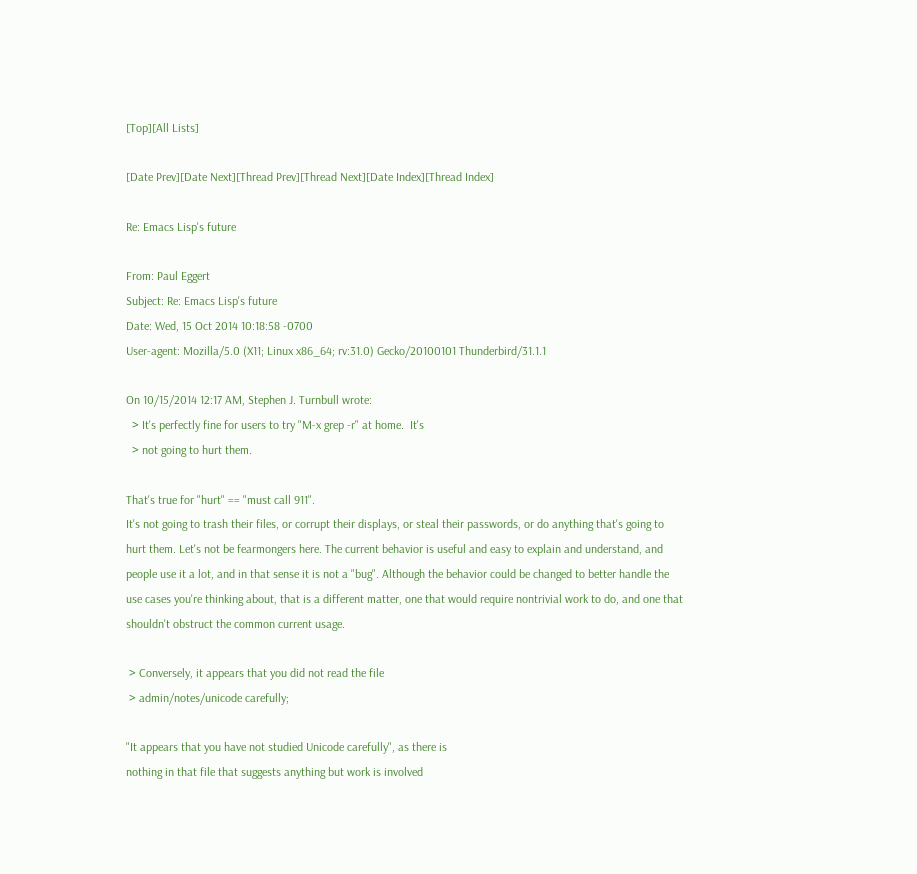[Top][All Lists]

[Date Prev][Date Next][Thread Prev][Thread Next][Date Index][Thread Index]

Re: Emacs Lisp's future

From: Paul Eggert
Subject: Re: Emacs Lisp's future
Date: Wed, 15 Oct 2014 10:18:58 -0700
User-agent: Mozilla/5.0 (X11; Linux x86_64; rv:31.0) Gecko/20100101 Thunderbird/31.1.1

On 10/15/2014 12:17 AM, Stephen J. Turnbull wrote:
  > It's perfectly fine for users to try "M-x grep -r" at home.  It's
  > not going to hurt them.

That's true for "hurt" == "must call 911".
It's not going to trash their files, or corrupt their displays, or steal their passwords, or do anything that's going to hurt them. Let's not be fearmongers here. The current behavior is useful and easy to explain and understand, and people use it a lot, and in that sense it is not a "bug". Although the behavior could be changed to better handle the use cases you're thinking about, that is a different matter, one that would require nontrivial work to do, and one that shouldn't obstruct the common current usage.

 > Conversely, it appears that you did not read the file
 > admin/notes/unicode carefully;

"It appears that you have not studied Unicode carefully", as there is
nothing in that file that suggests anything but work is involved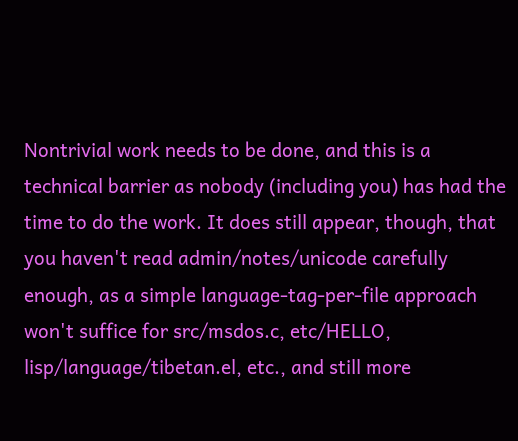Nontrivial work needs to be done, and this is a technical barrier as nobody (including you) has had the time to do the work. It does still appear, though, that you haven't read admin/notes/unicode carefully enough, as a simple language-tag-per-file approach won't suffice for src/msdos.c, etc/HELLO, lisp/language/tibetan.el, etc., and still more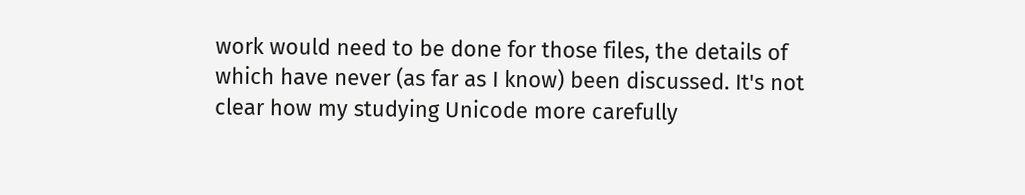work would need to be done for those files, the details of which have never (as far as I know) been discussed. It's not clear how my studying Unicode more carefully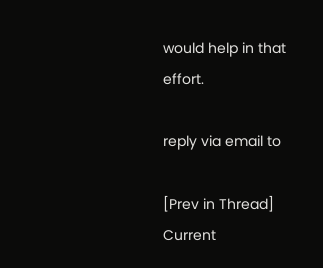would help in that effort.

reply via email to

[Prev in Thread] Current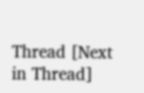Thread [Next in Thread]